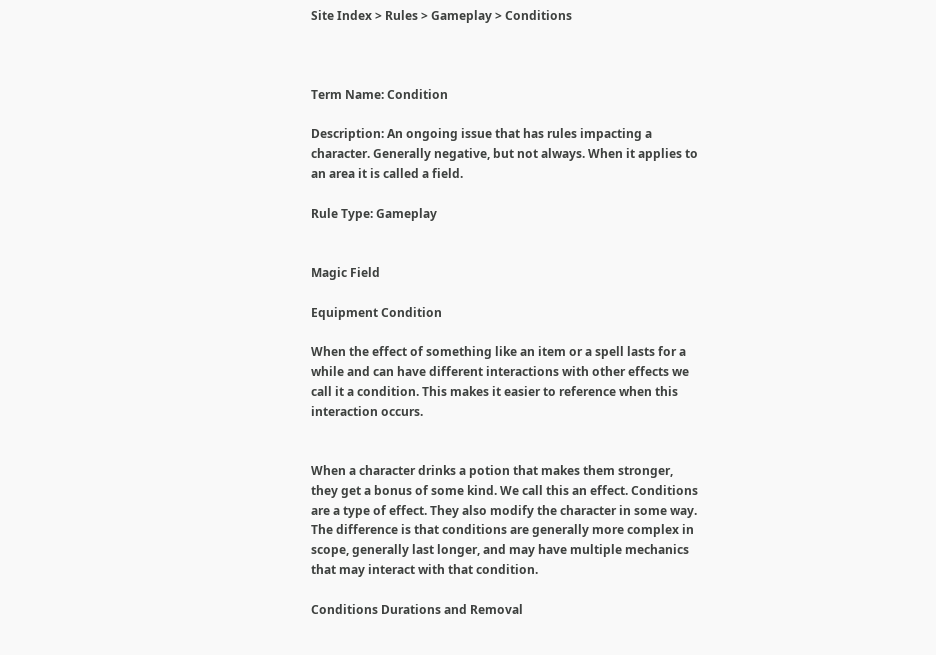Site Index > Rules > Gameplay > Conditions



Term Name: Condition

Description: An ongoing issue that has rules impacting a character. Generally negative, but not always. When it applies to an area it is called a field.

Rule Type: Gameplay


Magic Field

Equipment Condition

When the effect of something like an item or a spell lasts for a while and can have different interactions with other effects we call it a condition. This makes it easier to reference when this interaction occurs.


When a character drinks a potion that makes them stronger, they get a bonus of some kind. We call this an effect. Conditions are a type of effect. They also modify the character in some way. The difference is that conditions are generally more complex in scope, generally last longer, and may have multiple mechanics that may interact with that condition.

Conditions Durations and Removal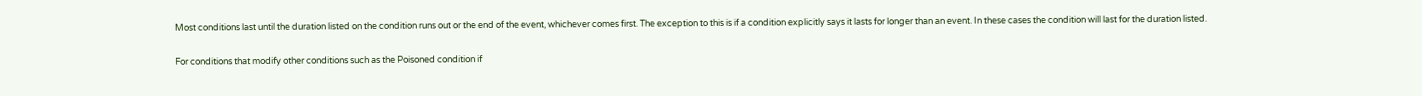Most conditions last until the duration listed on the condition runs out or the end of the event, whichever comes first. The exception to this is if a condition explicitly says it lasts for longer than an event. In these cases the condition will last for the duration listed.

For conditions that modify other conditions such as the Poisoned condition if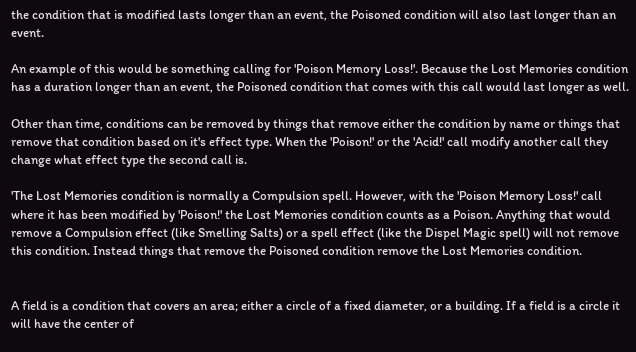the condition that is modified lasts longer than an event, the Poisoned condition will also last longer than an event.

An example of this would be something calling for 'Poison Memory Loss!'. Because the Lost Memories condition has a duration longer than an event, the Poisoned condition that comes with this call would last longer as well.

Other than time, conditions can be removed by things that remove either the condition by name or things that remove that condition based on it's effect type. When the 'Poison!' or the 'Acid!' call modify another call they change what effect type the second call is.

'The Lost Memories condition is normally a Compulsion spell. However, with the 'Poison Memory Loss!' call where it has been modified by 'Poison!' the Lost Memories condition counts as a Poison. Anything that would remove a Compulsion effect (like Smelling Salts) or a spell effect (like the Dispel Magic spell) will not remove this condition. Instead things that remove the Poisoned condition remove the Lost Memories condition.


A field is a condition that covers an area; either a circle of a fixed diameter, or a building. If a field is a circle it will have the center of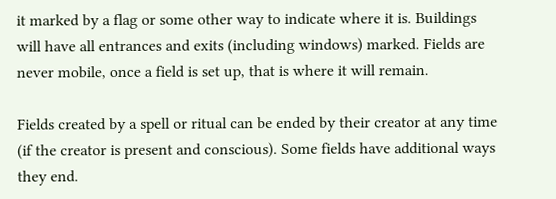it marked by a flag or some other way to indicate where it is. Buildings will have all entrances and exits (including windows) marked. Fields are never mobile, once a field is set up, that is where it will remain.

Fields created by a spell or ritual can be ended by their creator at any time (if the creator is present and conscious). Some fields have additional ways they end.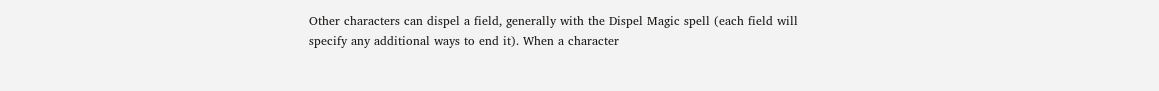Other characters can dispel a field, generally with the Dispel Magic spell (each field will specify any additional ways to end it). When a character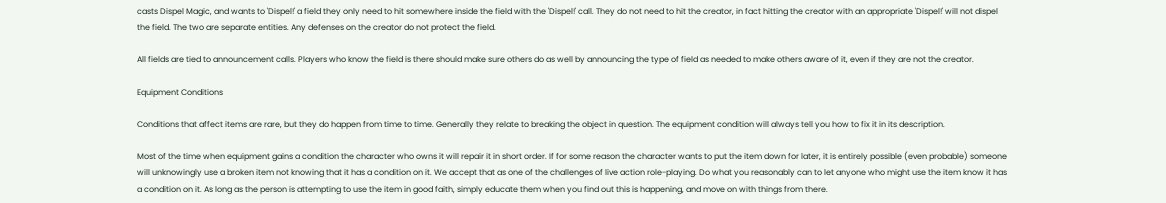casts Dispel Magic, and wants to 'Dispel!' a field they only need to hit somewhere inside the field with the 'Dispel!' call. They do not need to hit the creator, in fact hitting the creator with an appropriate 'Dispel!' will not dispel the field. The two are separate entities. Any defenses on the creator do not protect the field.

All fields are tied to announcement calls. Players who know the field is there should make sure others do as well by announcing the type of field as needed to make others aware of it, even if they are not the creator.

Equipment Conditions

Conditions that affect items are rare, but they do happen from time to time. Generally they relate to breaking the object in question. The equipment condition will always tell you how to fix it in its description.

Most of the time when equipment gains a condition the character who owns it will repair it in short order. If for some reason the character wants to put the item down for later, it is entirely possible (even probable) someone will unknowingly use a broken item not knowing that it has a condition on it. We accept that as one of the challenges of live action role-playing. Do what you reasonably can to let anyone who might use the item know it has a condition on it. As long as the person is attempting to use the item in good faith, simply educate them when you find out this is happening, and move on with things from there.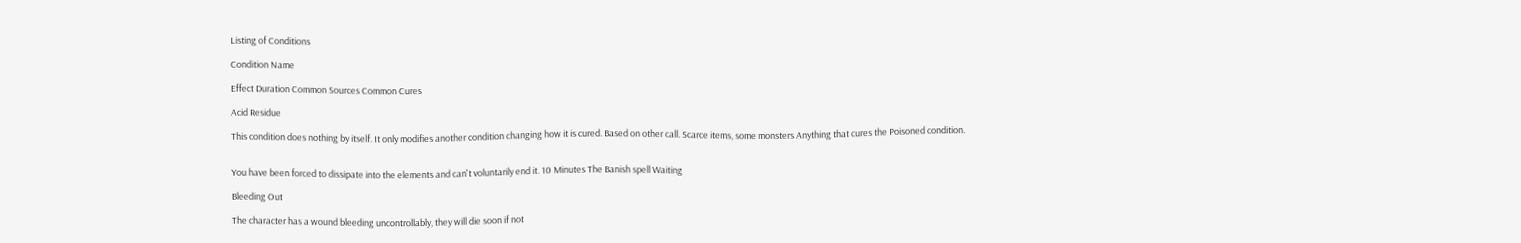Listing of Conditions

Condition Name

Effect Duration Common Sources Common Cures

Acid Residue

This condition does nothing by itself. It only modifies another condition changing how it is cured. Based on other call. Scarce items, some monsters Anything that cures the Poisoned condition.


You have been forced to dissipate into the elements and can't voluntarily end it. 10 Minutes The Banish spell Waiting

Bleeding Out

The character has a wound bleeding uncontrollably, they will die soon if not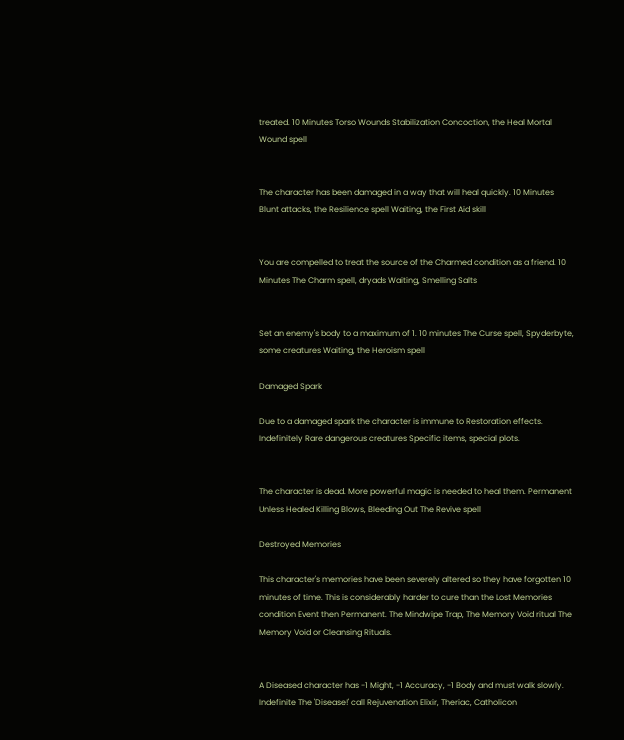treated. 10 Minutes Torso Wounds Stabilization Concoction, the Heal Mortal Wound spell


The character has been damaged in a way that will heal quickly. 10 Minutes Blunt attacks, the Resilience spell Waiting, the First Aid skill


You are compelled to treat the source of the Charmed condition as a friend. 10 Minutes The Charm spell, dryads Waiting, Smelling Salts


Set an enemy's body to a maximum of 1. 10 minutes The Curse spell, Spyderbyte, some creatures Waiting, the Heroism spell

Damaged Spark

Due to a damaged spark the character is immune to Restoration effects. Indefinitely Rare dangerous creatures Specific items, special plots.


The character is dead. More powerful magic is needed to heal them. Permanent Unless Healed Killing Blows, Bleeding Out The Revive spell

Destroyed Memories

This character's memories have been severely altered so they have forgotten 10 minutes of time. This is considerably harder to cure than the Lost Memories condition Event then Permanent. The Mindwipe Trap, The Memory Void ritual The Memory Void or Cleansing Rituals.


A Diseased character has -1 Might, -1 Accuracy, -1 Body and must walk slowly. Indefinite The 'Disease!' call Rejuvenation Elixir, Theriac, Catholicon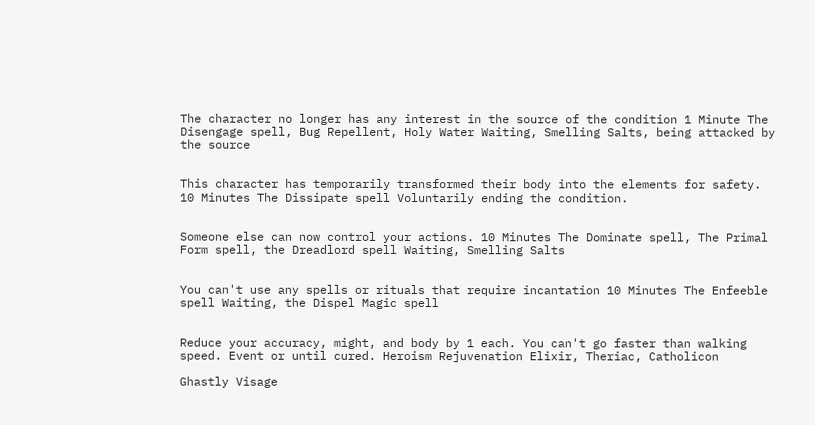The character no longer has any interest in the source of the condition 1 Minute The Disengage spell, Bug Repellent, Holy Water Waiting, Smelling Salts, being attacked by the source


This character has temporarily transformed their body into the elements for safety. 10 Minutes The Dissipate spell Voluntarily ending the condition.


Someone else can now control your actions. 10 Minutes The Dominate spell, The Primal Form spell, the Dreadlord spell Waiting, Smelling Salts


You can't use any spells or rituals that require incantation 10 Minutes The Enfeeble spell Waiting, the Dispel Magic spell


Reduce your accuracy, might, and body by 1 each. You can't go faster than walking speed. Event or until cured. Heroism Rejuvenation Elixir, Theriac, Catholicon

Ghastly Visage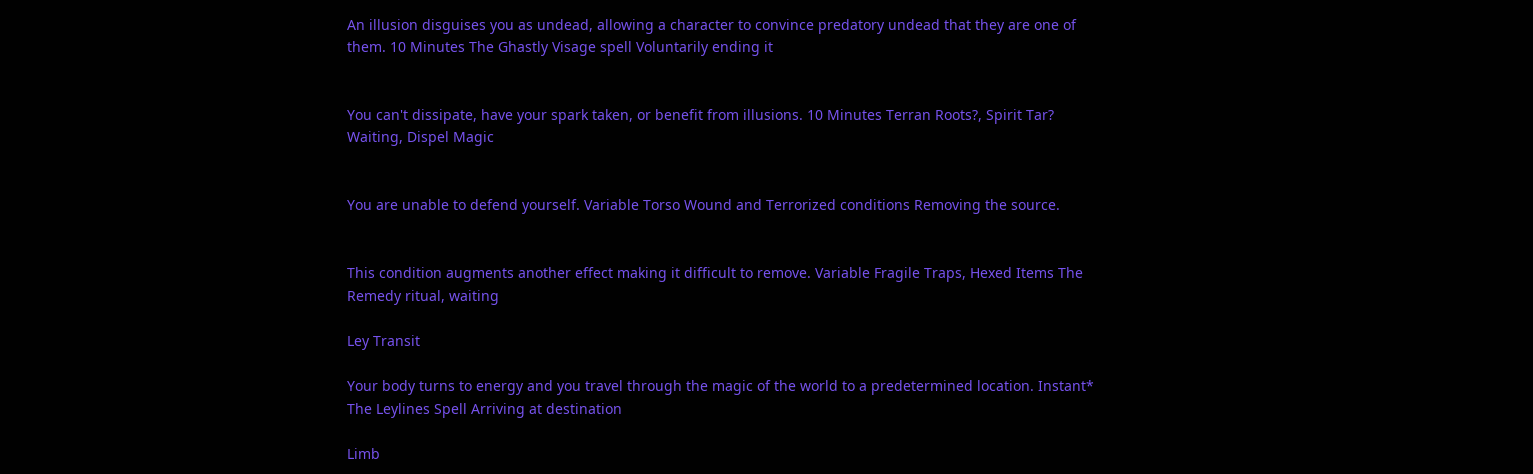An illusion disguises you as undead, allowing a character to convince predatory undead that they are one of them. 10 Minutes The Ghastly Visage spell Voluntarily ending it


You can't dissipate, have your spark taken, or benefit from illusions. 10 Minutes Terran Roots?, Spirit Tar? Waiting, Dispel Magic


You are unable to defend yourself. Variable Torso Wound and Terrorized conditions Removing the source.


This condition augments another effect making it difficult to remove. Variable Fragile Traps, Hexed Items The Remedy ritual, waiting

Ley Transit

Your body turns to energy and you travel through the magic of the world to a predetermined location. Instant* The Leylines Spell Arriving at destination

Limb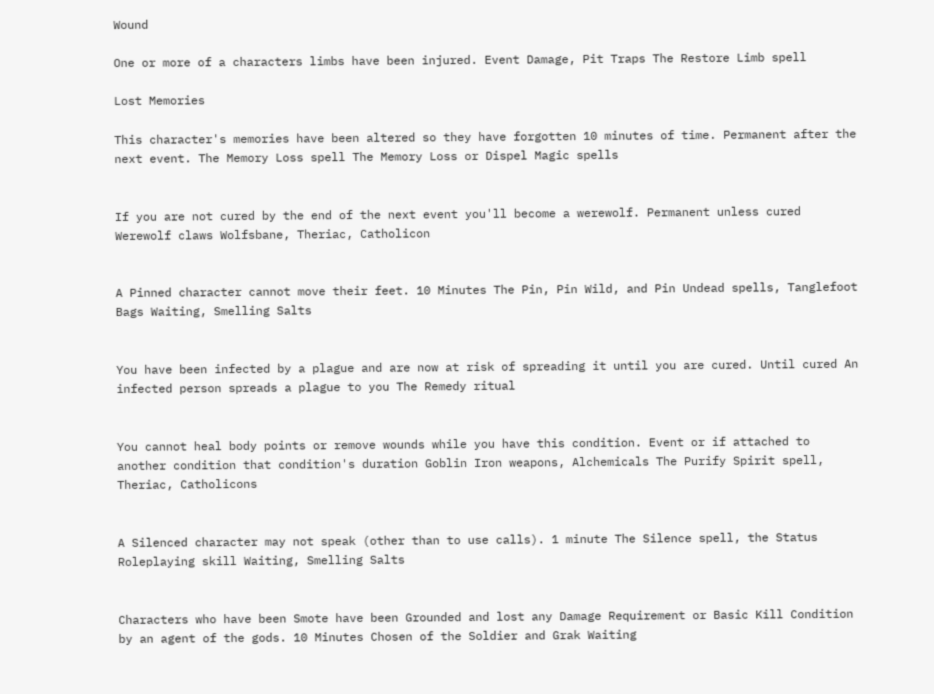Wound

One or more of a characters limbs have been injured. Event Damage, Pit Traps The Restore Limb spell

Lost Memories

This character's memories have been altered so they have forgotten 10 minutes of time. Permanent after the next event. The Memory Loss spell The Memory Loss or Dispel Magic spells


If you are not cured by the end of the next event you'll become a werewolf. Permanent unless cured Werewolf claws Wolfsbane, Theriac, Catholicon


A Pinned character cannot move their feet. 10 Minutes The Pin, Pin Wild, and Pin Undead spells, Tanglefoot Bags Waiting, Smelling Salts


You have been infected by a plague and are now at risk of spreading it until you are cured. Until cured An infected person spreads a plague to you The Remedy ritual


You cannot heal body points or remove wounds while you have this condition. Event or if attached to another condition that condition's duration Goblin Iron weapons, Alchemicals The Purify Spirit spell, Theriac, Catholicons


A Silenced character may not speak (other than to use calls). 1 minute The Silence spell, the Status Roleplaying skill Waiting, Smelling Salts


Characters who have been Smote have been Grounded and lost any Damage Requirement or Basic Kill Condition by an agent of the gods. 10 Minutes Chosen of the Soldier and Grak Waiting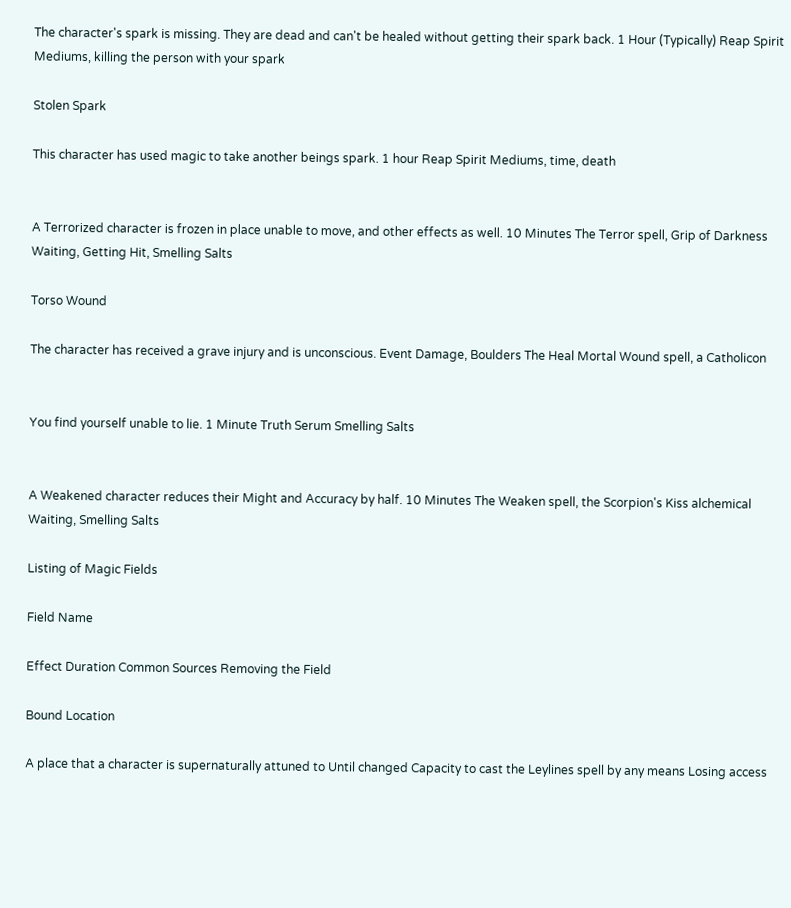The character's spark is missing. They are dead and can't be healed without getting their spark back. 1 Hour (Typically) Reap Spirit Mediums, killing the person with your spark

Stolen Spark

This character has used magic to take another beings spark. 1 hour Reap Spirit Mediums, time, death


A Terrorized character is frozen in place unable to move, and other effects as well. 10 Minutes The Terror spell, Grip of Darkness Waiting, Getting Hit, Smelling Salts

Torso Wound

The character has received a grave injury and is unconscious. Event Damage, Boulders The Heal Mortal Wound spell, a Catholicon


You find yourself unable to lie. 1 Minute Truth Serum Smelling Salts


A Weakened character reduces their Might and Accuracy by half. 10 Minutes The Weaken spell, the Scorpion's Kiss alchemical Waiting, Smelling Salts

Listing of Magic Fields

Field Name

Effect Duration Common Sources Removing the Field

Bound Location

A place that a character is supernaturally attuned to Until changed Capacity to cast the Leylines spell by any means Losing access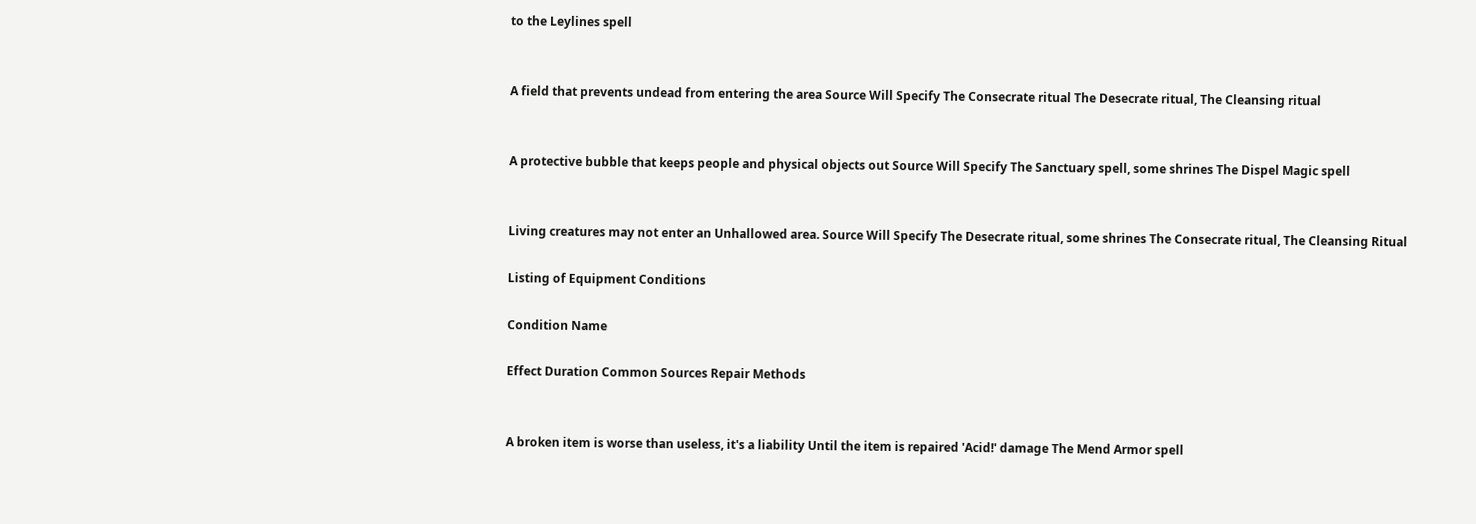to the Leylines spell


A field that prevents undead from entering the area Source Will Specify The Consecrate ritual The Desecrate ritual, The Cleansing ritual


A protective bubble that keeps people and physical objects out Source Will Specify The Sanctuary spell, some shrines The Dispel Magic spell


Living creatures may not enter an Unhallowed area. Source Will Specify The Desecrate ritual, some shrines The Consecrate ritual, The Cleansing Ritual

Listing of Equipment Conditions

Condition Name

Effect Duration Common Sources Repair Methods


A broken item is worse than useless, it's a liability Until the item is repaired 'Acid!' damage The Mend Armor spell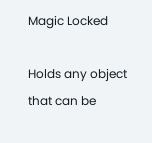Magic Locked

Holds any object that can be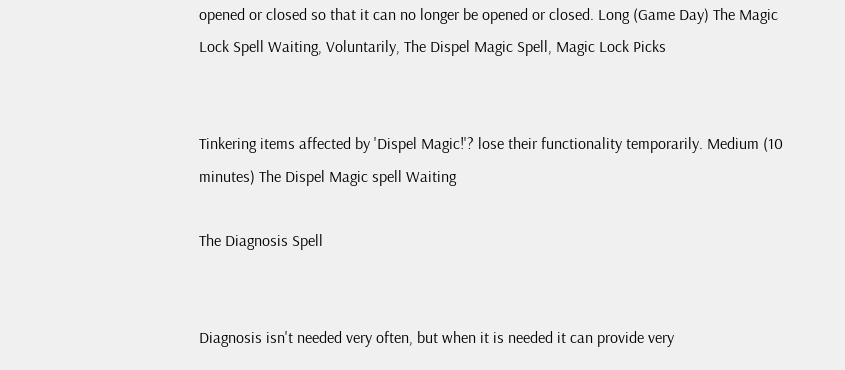opened or closed so that it can no longer be opened or closed. Long (Game Day) The Magic Lock Spell Waiting, Voluntarily, The Dispel Magic Spell, Magic Lock Picks


Tinkering items affected by 'Dispel Magic!'? lose their functionality temporarily. Medium (10 minutes) The Dispel Magic spell Waiting

The Diagnosis Spell


Diagnosis isn't needed very often, but when it is needed it can provide very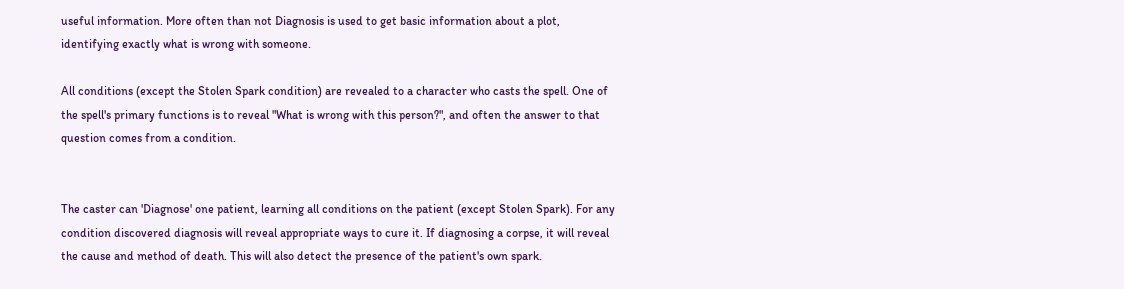useful information. More often than not Diagnosis is used to get basic information about a plot, identifying exactly what is wrong with someone.

All conditions (except the Stolen Spark condition) are revealed to a character who casts the spell. One of the spell's primary functions is to reveal "What is wrong with this person?", and often the answer to that question comes from a condition.


The caster can 'Diagnose' one patient, learning all conditions on the patient (except Stolen Spark). For any condition discovered diagnosis will reveal appropriate ways to cure it. If diagnosing a corpse, it will reveal the cause and method of death. This will also detect the presence of the patient's own spark.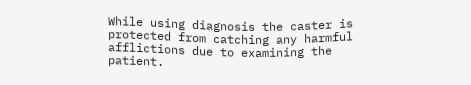While using diagnosis the caster is protected from catching any harmful afflictions due to examining the patient.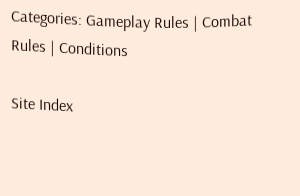Categories: Gameplay Rules | Combat Rules | Conditions

Site Index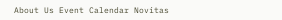About Us Event Calendar Novitas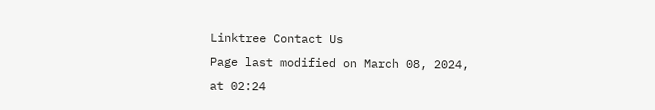Linktree Contact Us
Page last modified on March 08, 2024, at 02:24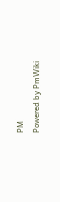PM
Powered by PmWiki